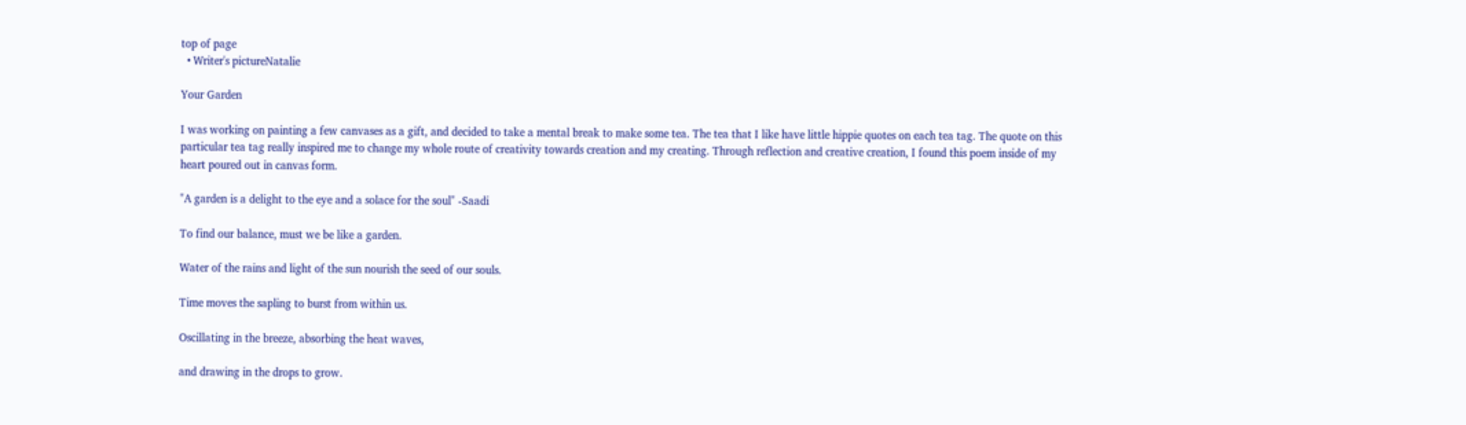top of page
  • Writer's pictureNatalie

Your Garden

I was working on painting a few canvases as a gift, and decided to take a mental break to make some tea. The tea that I like have little hippie quotes on each tea tag. The quote on this particular tea tag really inspired me to change my whole route of creativity towards creation and my creating. Through reflection and creative creation, I found this poem inside of my heart poured out in canvas form.

"A garden is a delight to the eye and a solace for the soul" -Saadi

To find our balance, must we be like a garden.

Water of the rains and light of the sun nourish the seed of our souls.

Time moves the sapling to burst from within us.

Oscillating in the breeze, absorbing the heat waves,

and drawing in the drops to grow.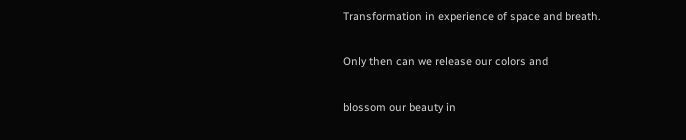Transformation in experience of space and breath.

Only then can we release our colors and

blossom our beauty in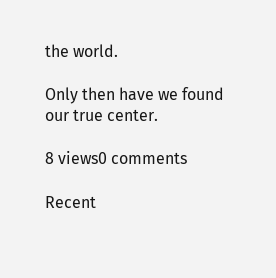the world.

Only then have we found our true center.

8 views0 comments

Recent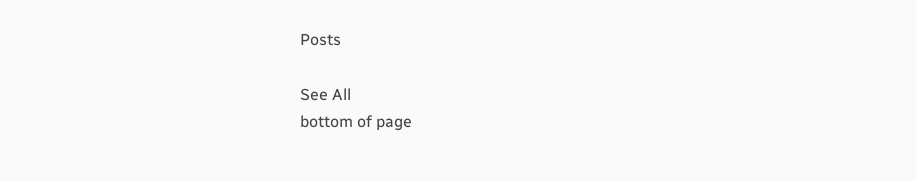Posts

See All
bottom of page